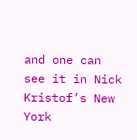and one can see it in Nick Kristof’s New York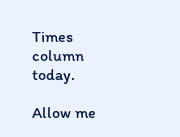Times column today.

Allow me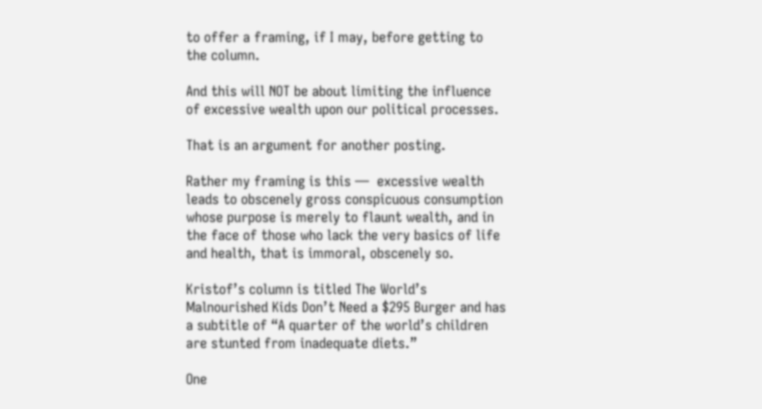to offer a framing, if I may, before getting to the column.

And this will NOT be about limiting the influence of excessive wealth upon our political processes.

That is an argument for another posting.

Rather my framing is this —  excessive wealth leads to obscenely gross conspicuous consumption whose purpose is merely to flaunt wealth, and in the face of those who lack the very basics of life and health, that is immoral, obscenely so.

Kristof’s column is titled The World’s Malnourished Kids Don’t Need a $295 Burger and has a subtitle of “A quarter of the world’s children are stunted from inadequate diets.”

One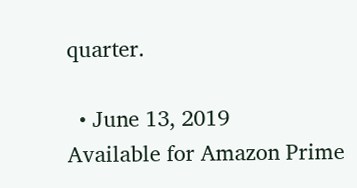quarter.

  • June 13, 2019
Available for Amazon Prime